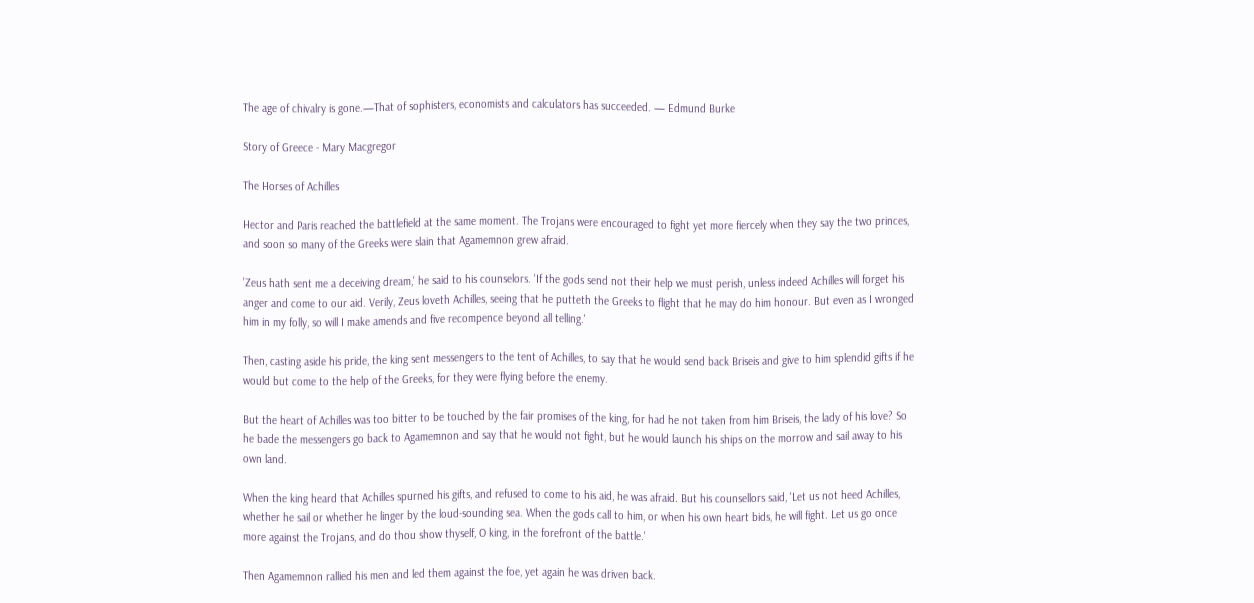The age of chivalry is gone.—That of sophisters, economists and calculators has succeeded. — Edmund Burke

Story of Greece - Mary Macgregor

The Horses of Achilles

Hector and Paris reached the battlefield at the same moment. The Trojans were encouraged to fight yet more fiercely when they say the two princes, and soon so many of the Greeks were slain that Agamemnon grew afraid.

'Zeus hath sent me a deceiving dream,' he said to his counselors. 'If the gods send not their help we must perish, unless indeed Achilles will forget his anger and come to our aid. Verily, Zeus loveth Achilles, seeing that he putteth the Greeks to flight that he may do him honour. But even as I wronged him in my folly, so will I make amends and five recompence beyond all telling.'

Then, casting aside his pride, the king sent messengers to the tent of Achilles, to say that he would send back Briseis and give to him splendid gifts if he would but come to the help of the Greeks, for they were flying before the enemy.

But the heart of Achilles was too bitter to be touched by the fair promises of the king, for had he not taken from him Briseis, the lady of his love? So he bade the messengers go back to Agamemnon and say that he would not fight, but he would launch his ships on the morrow and sail away to his own land.

When the king heard that Achilles spurned his gifts, and refused to come to his aid, he was afraid. But his counsellors said, 'Let us not heed Achilles, whether he sail or whether he linger by the loud-sounding sea. When the gods call to him, or when his own heart bids, he will fight. Let us go once more against the Trojans, and do thou show thyself, O king, in the forefront of the battle.'

Then Agamemnon rallied his men and led them against the foe, yet again he was driven back.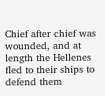Chief after chief was wounded, and at length the Hellenes fled to their ships to defend them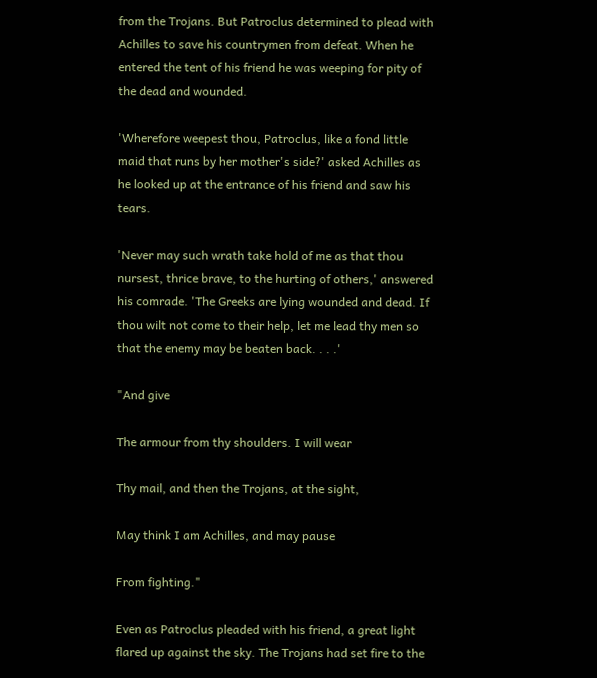from the Trojans. But Patroclus determined to plead with Achilles to save his countrymen from defeat. When he entered the tent of his friend he was weeping for pity of the dead and wounded.

'Wherefore weepest thou, Patroclus, like a fond little maid that runs by her mother's side?' asked Achilles as he looked up at the entrance of his friend and saw his tears.

'Never may such wrath take hold of me as that thou nursest, thrice brave, to the hurting of others,' answered his comrade. 'The Greeks are lying wounded and dead. If thou wilt not come to their help, let me lead thy men so that the enemy may be beaten back. . . .'

"And give

The armour from thy shoulders. I will wear

Thy mail, and then the Trojans, at the sight,

May think I am Achilles, and may pause

From fighting."

Even as Patroclus pleaded with his friend, a great light flared up against the sky. The Trojans had set fire to the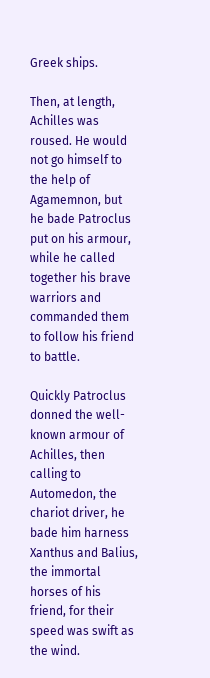Greek ships.

Then, at length, Achilles was roused. He would not go himself to the help of Agamemnon, but he bade Patroclus put on his armour, while he called together his brave warriors and commanded them to follow his friend to battle.

Quickly Patroclus donned the well-known armour of Achilles, then calling to Automedon, the chariot driver, he bade him harness Xanthus and Balius, the immortal horses of his friend, for their speed was swift as the wind.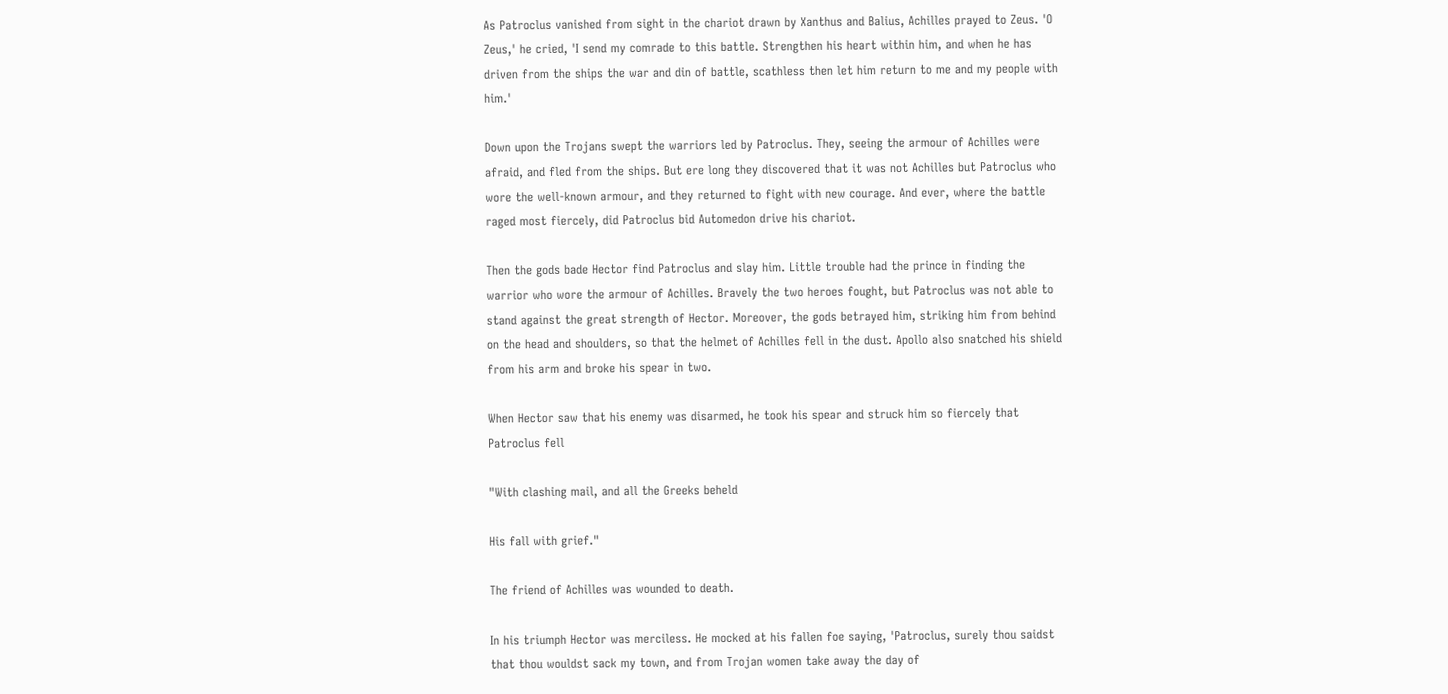As Patroclus vanished from sight in the chariot drawn by Xanthus and Balius, Achilles prayed to Zeus. 'O Zeus,' he cried, 'I send my comrade to this battle. Strengthen his heart within him, and when he has driven from the ships the war and din of battle, scathless then let him return to me and my people with him.'

Down upon the Trojans swept the warriors led by Patroclus. They, seeing the armour of Achilles were afraid, and fled from the ships. But ere long they discovered that it was not Achilles but Patroclus who wore the well-known armour, and they returned to fight with new courage. And ever, where the battle raged most fiercely, did Patroclus bid Automedon drive his chariot.

Then the gods bade Hector find Patroclus and slay him. Little trouble had the prince in finding the warrior who wore the armour of Achilles. Bravely the two heroes fought, but Patroclus was not able to stand against the great strength of Hector. Moreover, the gods betrayed him, striking him from behind on the head and shoulders, so that the helmet of Achilles fell in the dust. Apollo also snatched his shield from his arm and broke his spear in two.

When Hector saw that his enemy was disarmed, he took his spear and struck him so fiercely that Patroclus fell

"With clashing mail, and all the Greeks beheld

His fall with grief."

The friend of Achilles was wounded to death.

In his triumph Hector was merciless. He mocked at his fallen foe saying, 'Patroclus, surely thou saidst that thou wouldst sack my town, and from Trojan women take away the day of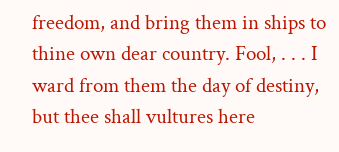freedom, and bring them in ships to thine own dear country. Fool, . . . I ward from them the day of destiny, but thee shall vultures here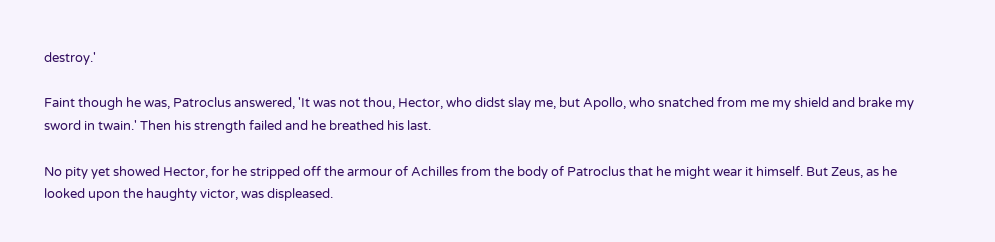destroy.'

Faint though he was, Patroclus answered, 'It was not thou, Hector, who didst slay me, but Apollo, who snatched from me my shield and brake my sword in twain.' Then his strength failed and he breathed his last.

No pity yet showed Hector, for he stripped off the armour of Achilles from the body of Patroclus that he might wear it himself. But Zeus, as he looked upon the haughty victor, was displeased.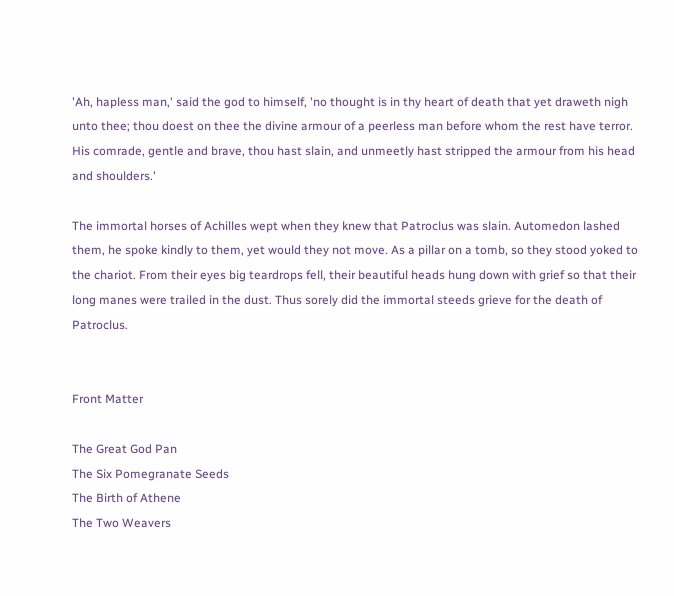'Ah, hapless man,' said the god to himself, 'no thought is in thy heart of death that yet draweth nigh unto thee; thou doest on thee the divine armour of a peerless man before whom the rest have terror. His comrade, gentle and brave, thou hast slain, and unmeetly hast stripped the armour from his head and shoulders.'

The immortal horses of Achilles wept when they knew that Patroclus was slain. Automedon lashed them, he spoke kindly to them, yet would they not move. As a pillar on a tomb, so they stood yoked to the chariot. From their eyes big teardrops fell, their beautiful heads hung down with grief so that their long manes were trailed in the dust. Thus sorely did the immortal steeds grieve for the death of Patroclus.


Front Matter

The Great God Pan
The Six Pomegranate Seeds
The Birth of Athene
The Two Weavers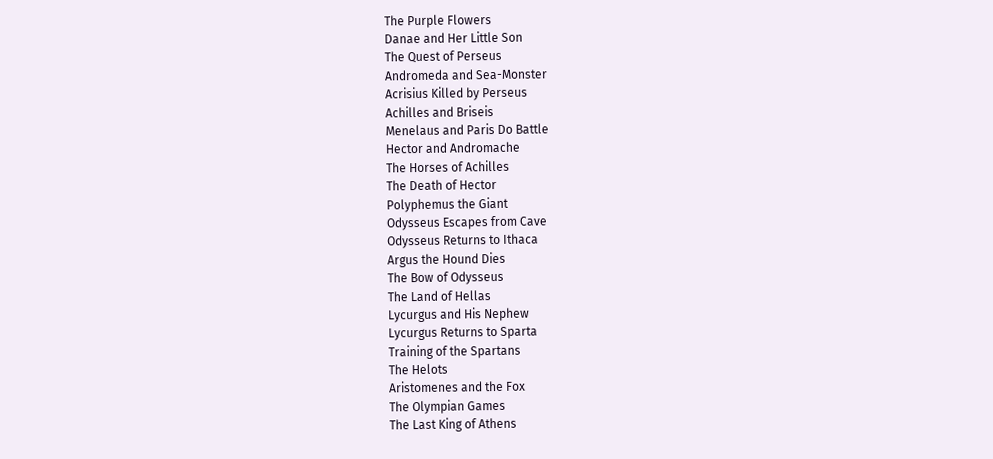The Purple Flowers
Danae and Her Little Son
The Quest of Perseus
Andromeda and Sea-Monster
Acrisius Killed by Perseus
Achilles and Briseis
Menelaus and Paris Do Battle
Hector and Andromache
The Horses of Achilles
The Death of Hector
Polyphemus the Giant
Odysseus Escapes from Cave
Odysseus Returns to Ithaca
Argus the Hound Dies
The Bow of Odysseus
The Land of Hellas
Lycurgus and His Nephew
Lycurgus Returns to Sparta
Training of the Spartans
The Helots
Aristomenes and the Fox
The Olympian Games
The Last King of Athens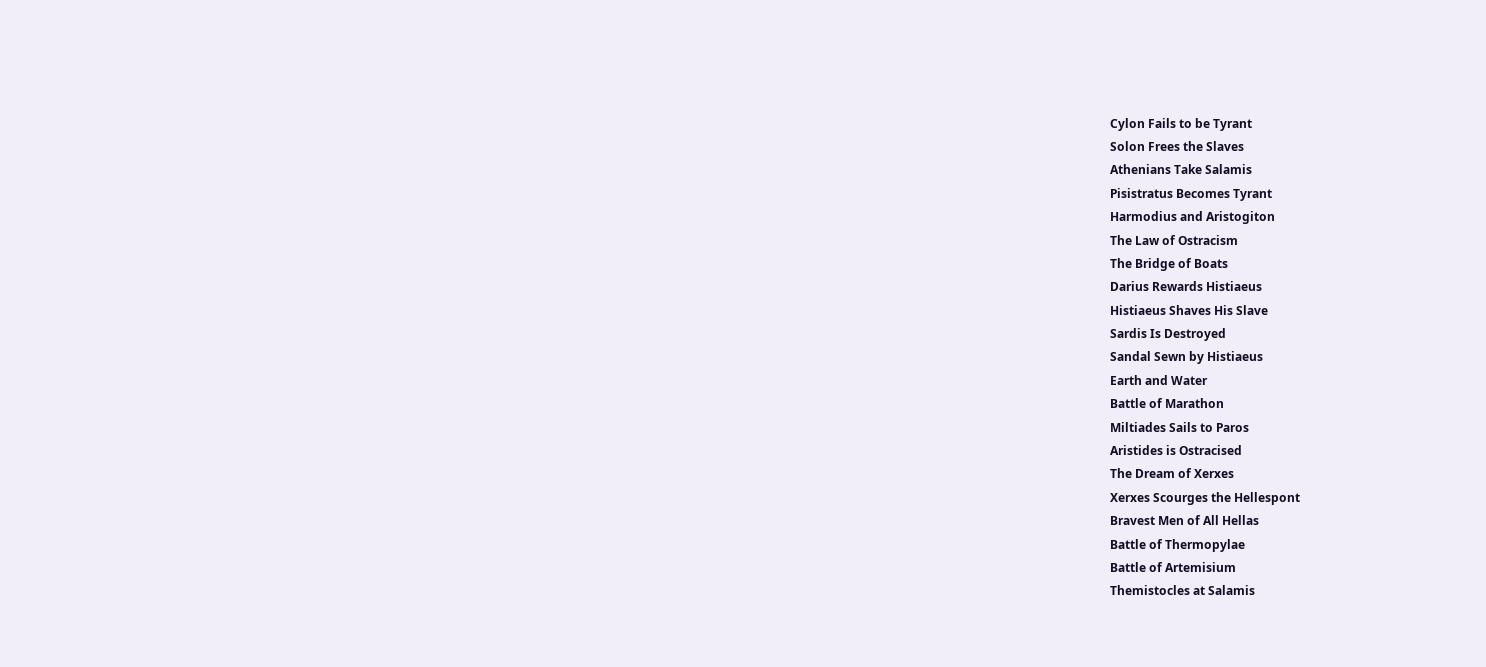Cylon Fails to be Tyrant
Solon Frees the Slaves
Athenians Take Salamis
Pisistratus Becomes Tyrant
Harmodius and Aristogiton
The Law of Ostracism
The Bridge of Boats
Darius Rewards Histiaeus
Histiaeus Shaves His Slave
Sardis Is Destroyed
Sandal Sewn by Histiaeus
Earth and Water
Battle of Marathon
Miltiades Sails to Paros
Aristides is Ostracised
The Dream of Xerxes
Xerxes Scourges the Hellespont
Bravest Men of All Hellas
Battle of Thermopylae
Battle of Artemisium
Themistocles at Salamis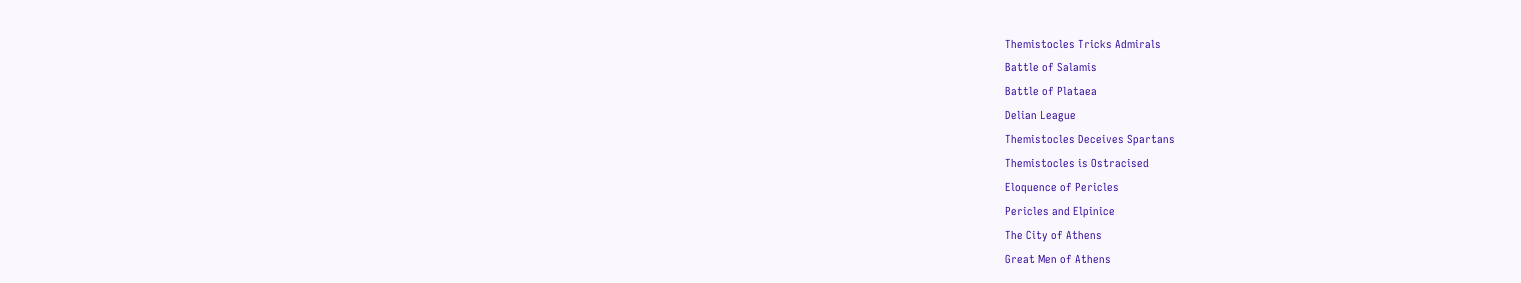Themistocles Tricks Admirals
Battle of Salamis
Battle of Plataea
Delian League
Themistocles Deceives Spartans
Themistocles is Ostracised
Eloquence of Pericles
Pericles and Elpinice
The City of Athens
Great Men of Athens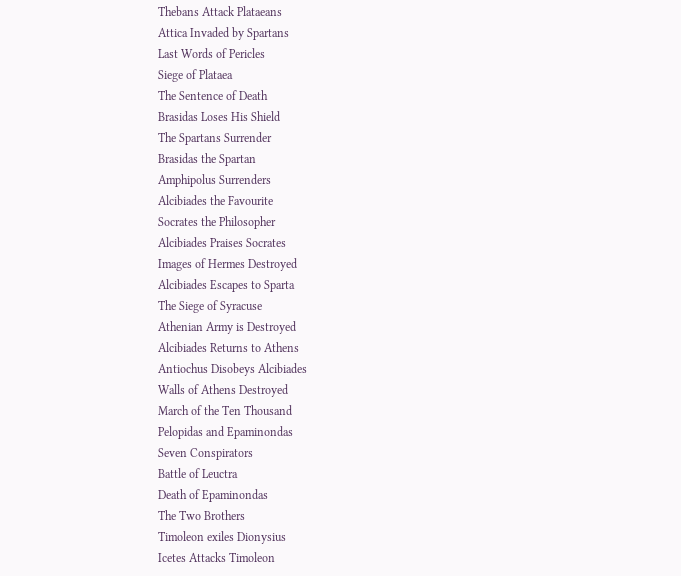Thebans Attack Plataeans
Attica Invaded by Spartans
Last Words of Pericles
Siege of Plataea
The Sentence of Death
Brasidas Loses His Shield
The Spartans Surrender
Brasidas the Spartan
Amphipolus Surrenders
Alcibiades the Favourite
Socrates the Philosopher
Alcibiades Praises Socrates
Images of Hermes Destroyed
Alcibiades Escapes to Sparta
The Siege of Syracuse
Athenian Army is Destroyed
Alcibiades Returns to Athens
Antiochus Disobeys Alcibiades
Walls of Athens Destroyed
March of the Ten Thousand
Pelopidas and Epaminondas
Seven Conspirators
Battle of Leuctra
Death of Epaminondas
The Two Brothers
Timoleon exiles Dionysius
Icetes Attacks Timoleon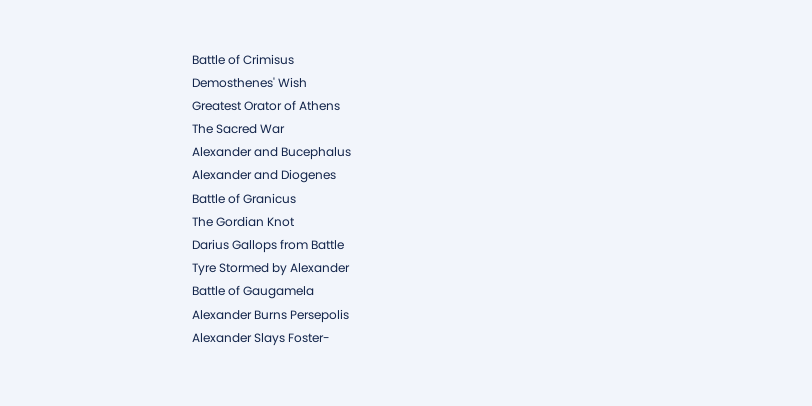Battle of Crimisus
Demosthenes' Wish
Greatest Orator of Athens
The Sacred War
Alexander and Bucephalus
Alexander and Diogenes
Battle of Granicus
The Gordian Knot
Darius Gallops from Battle
Tyre Stormed by Alexander
Battle of Gaugamela
Alexander Burns Persepolis
Alexander Slays Foster-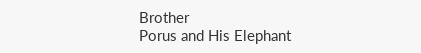Brother
Porus and His Elephant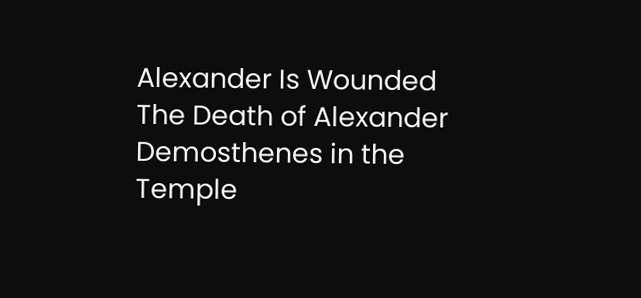Alexander Is Wounded
The Death of Alexander
Demosthenes in the Temple